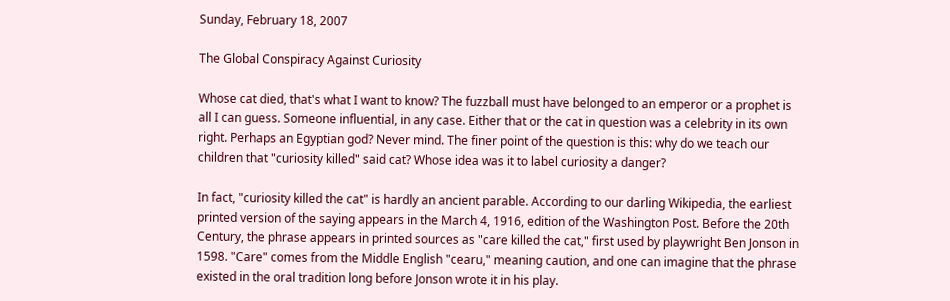Sunday, February 18, 2007

The Global Conspiracy Against Curiosity

Whose cat died, that's what I want to know? The fuzzball must have belonged to an emperor or a prophet is all I can guess. Someone influential, in any case. Either that or the cat in question was a celebrity in its own right. Perhaps an Egyptian god? Never mind. The finer point of the question is this: why do we teach our children that "curiosity killed" said cat? Whose idea was it to label curiosity a danger?

In fact, "curiosity killed the cat" is hardly an ancient parable. According to our darling Wikipedia, the earliest printed version of the saying appears in the March 4, 1916, edition of the Washington Post. Before the 20th Century, the phrase appears in printed sources as "care killed the cat," first used by playwright Ben Jonson in 1598. "Care" comes from the Middle English "cearu," meaning caution, and one can imagine that the phrase existed in the oral tradition long before Jonson wrote it in his play.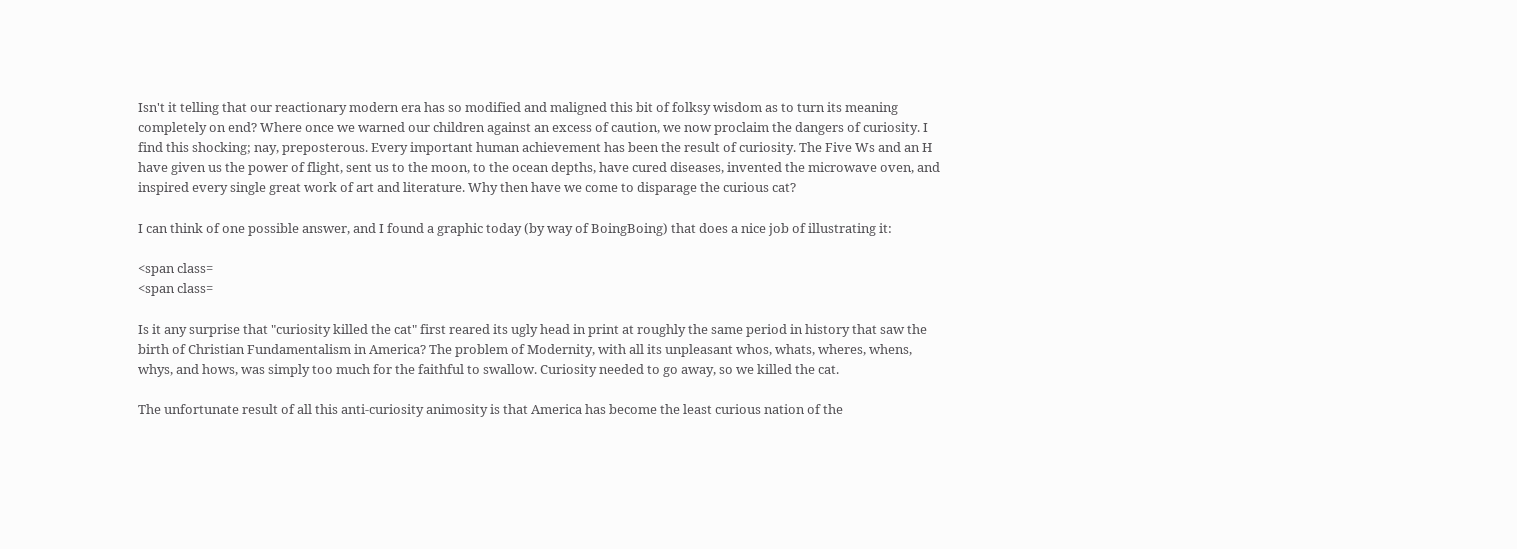Isn't it telling that our reactionary modern era has so modified and maligned this bit of folksy wisdom as to turn its meaning completely on end? Where once we warned our children against an excess of caution, we now proclaim the dangers of curiosity. I find this shocking; nay, preposterous. Every important human achievement has been the result of curiosity. The Five Ws and an H have given us the power of flight, sent us to the moon, to the ocean depths, have cured diseases, invented the microwave oven, and inspired every single great work of art and literature. Why then have we come to disparage the curious cat?

I can think of one possible answer, and I found a graphic today (by way of BoingBoing) that does a nice job of illustrating it:

<span class=
<span class=

Is it any surprise that "curiosity killed the cat" first reared its ugly head in print at roughly the same period in history that saw the birth of Christian Fundamentalism in America? The problem of Modernity, with all its unpleasant whos, whats, wheres, whens, whys, and hows, was simply too much for the faithful to swallow. Curiosity needed to go away, so we killed the cat.

The unfortunate result of all this anti-curiosity animosity is that America has become the least curious nation of the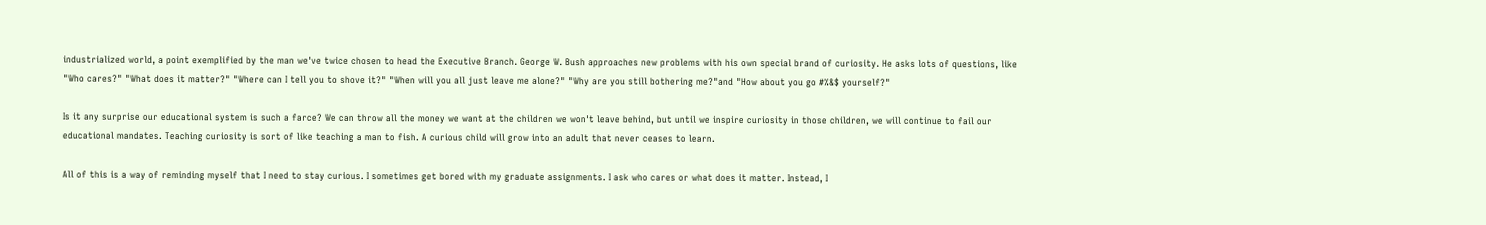industrialized world, a point exemplified by the man we've twice chosen to head the Executive Branch. George W. Bush approaches new problems with his own special brand of curiosity. He asks lots of questions, like "Who cares?" "What does it matter?" "Where can I tell you to shove it?" "When will you all just leave me alone?" "Why are you still bothering me?"and "How about you go #%&$ yourself?"

Is it any surprise our educational system is such a farce? We can throw all the money we want at the children we won't leave behind, but until we inspire curiosity in those children, we will continue to fail our educational mandates. Teaching curiosity is sort of like teaching a man to fish. A curious child will grow into an adult that never ceases to learn.

All of this is a way of reminding myself that I need to stay curious. I sometimes get bored with my graduate assignments. I ask who cares or what does it matter. Instead, I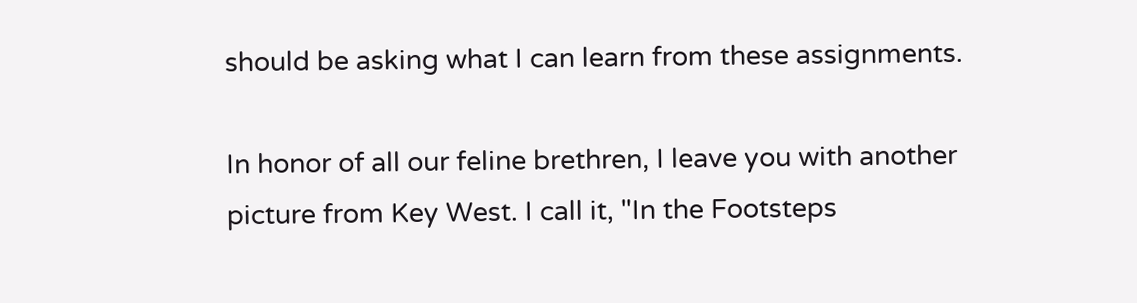should be asking what I can learn from these assignments.

In honor of all our feline brethren, I leave you with another picture from Key West. I call it, "In the Footsteps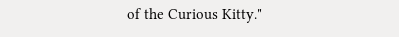of the Curious Kitty."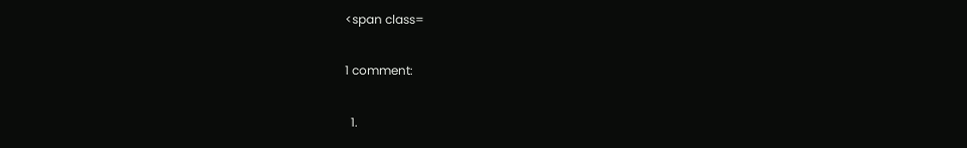<span class=

1 comment:

  1.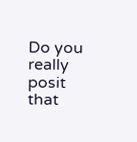Do you really posit that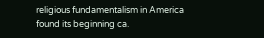religious fundamentalism in America found its beginning ca.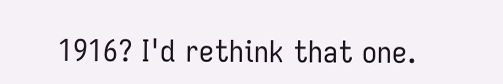1916? I'd rethink that one.